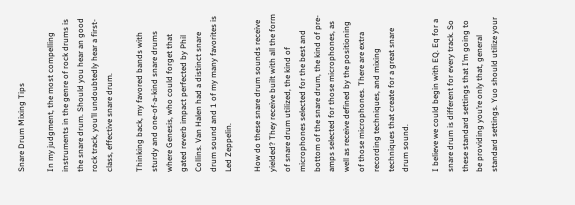Snare Drum Mixing Tips

In my judgment, the most compelling instruments in the genre of rock drums is the snare drum. Should you hear an good rock track, you’ll undoubtedly hear a first-class, effective snare drum.

Thinking back, my favored bands with sturdy and one-of-a-kind snare drums where Genesis, who could forget that gated reverb impact perfected by Phil Collins. Van Halen had a distinct snare drum sound and 1 of my many favorites is Led Zeppelin.

How do these snare drum sounds receive yielded? They receive built with all the form of snare drum utilized, the kind of microphones selected for the best and bottom of the snare drum, the kind of pre-amps selected for those microphones, as well as receive defined by the positioning of those microphones. There are extra recording techniques, and mixing techniques that create for a great snare drum sound.

I believe we could begin with EQ. Eq for a snare drum is different for every track. So these standard settings that I’m going to be providing you’re only that, general standard settings. Yuo should utilize your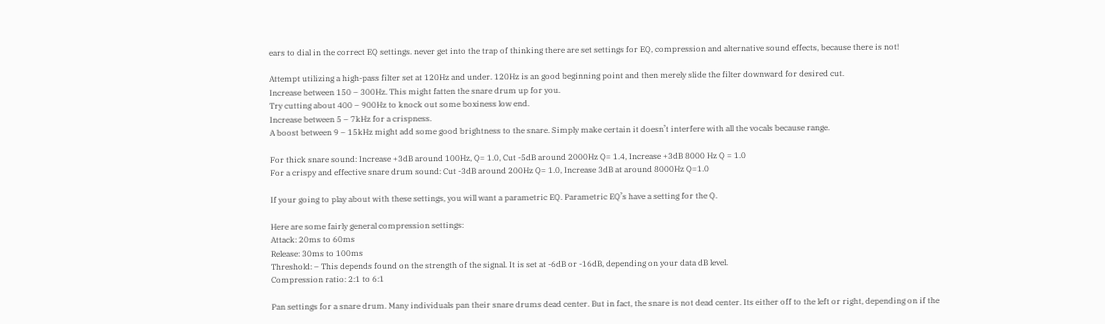ears to dial in the correct EQ settings. never get into the trap of thinking there are set settings for EQ, compression and alternative sound effects, because there is not!

Attempt utilizing a high-pass filter set at 120Hz and under. 120Hz is an good beginning point and then merely slide the filter downward for desired cut.
Increase between 150 – 300Hz. This might fatten the snare drum up for you.
Try cutting about 400 – 900Hz to knock out some boxiness low end.
Increase between 5 – 7kHz for a crispness.
A boost between 9 – 15kHz might add some good brightness to the snare. Simply make certain it doesn’t interfere with all the vocals because range.

For thick snare sound: Increase +3dB around 100Hz, Q= 1.0, Cut -5dB around 2000Hz Q= 1.4, Increase +3dB 8000 Hz Q = 1.0
For a crispy and effective snare drum sound: Cut -3dB around 200Hz Q= 1.0, Increase 3dB at around 8000Hz Q=1.0

If your going to play about with these settings, you will want a parametric EQ. Parametric EQ’s have a setting for the Q.

Here are some fairly general compression settings:
Attack: 20ms to 60ms
Release: 30ms to 100ms
Threshold: – This depends found on the strength of the signal. It is set at -6dB or -16dB, depending on your data dB level.
Compression ratio: 2:1 to 6:1

Pan settings for a snare drum. Many individuals pan their snare drums dead center. But in fact, the snare is not dead center. Its either off to the left or right, depending on if the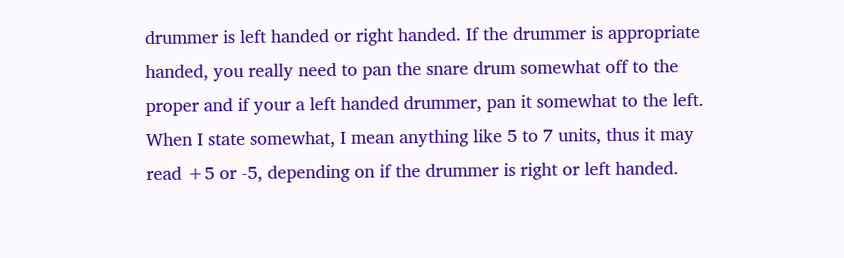drummer is left handed or right handed. If the drummer is appropriate handed, you really need to pan the snare drum somewhat off to the proper and if your a left handed drummer, pan it somewhat to the left. When I state somewhat, I mean anything like 5 to 7 units, thus it may read +5 or -5, depending on if the drummer is right or left handed.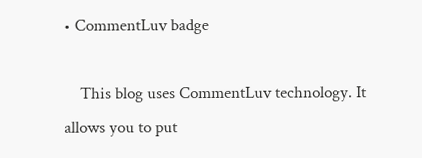• CommentLuv badge

    This blog uses CommentLuv technology. It allows you to put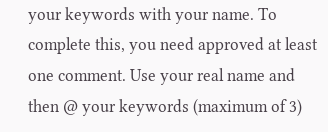your keywords with your name. To complete this, you need approved at least one comment. Use your real name and then @ your keywords (maximum of 3)